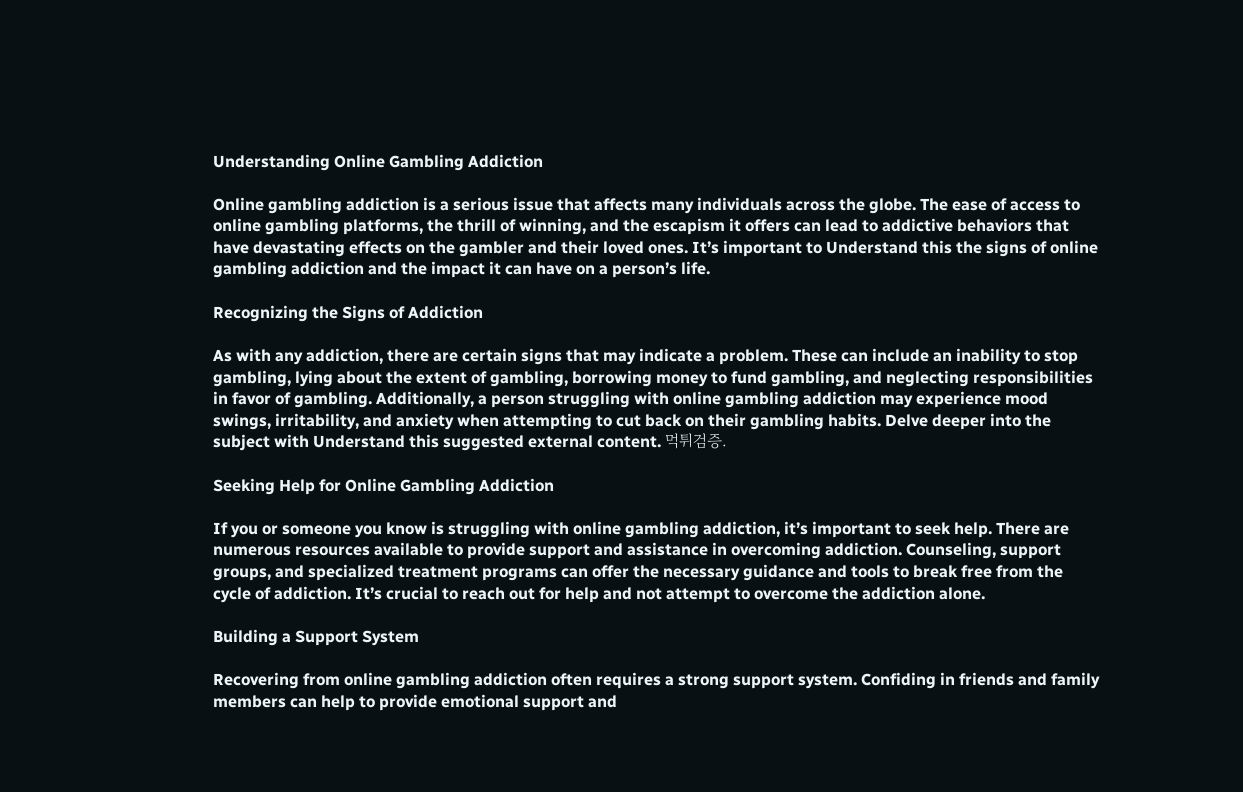Understanding Online Gambling Addiction

Online gambling addiction is a serious issue that affects many individuals across the globe. The ease of access to online gambling platforms, the thrill of winning, and the escapism it offers can lead to addictive behaviors that have devastating effects on the gambler and their loved ones. It’s important to Understand this the signs of online gambling addiction and the impact it can have on a person’s life.

Recognizing the Signs of Addiction

As with any addiction, there are certain signs that may indicate a problem. These can include an inability to stop gambling, lying about the extent of gambling, borrowing money to fund gambling, and neglecting responsibilities in favor of gambling. Additionally, a person struggling with online gambling addiction may experience mood swings, irritability, and anxiety when attempting to cut back on their gambling habits. Delve deeper into the subject with Understand this suggested external content. 먹튀검증.

Seeking Help for Online Gambling Addiction

If you or someone you know is struggling with online gambling addiction, it’s important to seek help. There are numerous resources available to provide support and assistance in overcoming addiction. Counseling, support groups, and specialized treatment programs can offer the necessary guidance and tools to break free from the cycle of addiction. It’s crucial to reach out for help and not attempt to overcome the addiction alone.

Building a Support System

Recovering from online gambling addiction often requires a strong support system. Confiding in friends and family members can help to provide emotional support and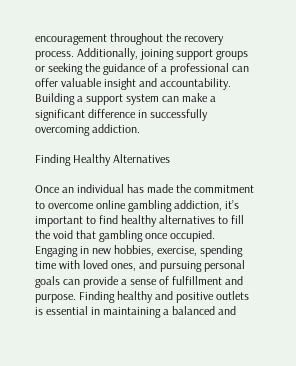encouragement throughout the recovery process. Additionally, joining support groups or seeking the guidance of a professional can offer valuable insight and accountability. Building a support system can make a significant difference in successfully overcoming addiction.

Finding Healthy Alternatives

Once an individual has made the commitment to overcome online gambling addiction, it’s important to find healthy alternatives to fill the void that gambling once occupied. Engaging in new hobbies, exercise, spending time with loved ones, and pursuing personal goals can provide a sense of fulfillment and purpose. Finding healthy and positive outlets is essential in maintaining a balanced and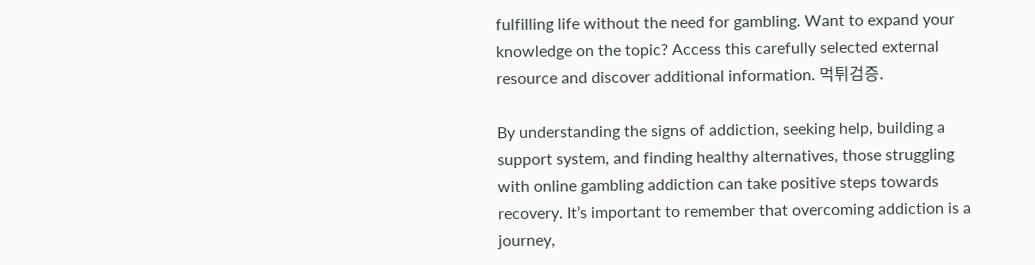fulfilling life without the need for gambling. Want to expand your knowledge on the topic? Access this carefully selected external resource and discover additional information. 먹튀검증.

By understanding the signs of addiction, seeking help, building a support system, and finding healthy alternatives, those struggling with online gambling addiction can take positive steps towards recovery. It’s important to remember that overcoming addiction is a journey,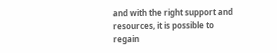and with the right support and resources, it is possible to regain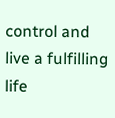control and live a fulfilling life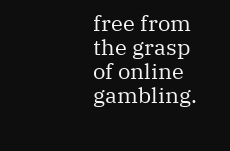free from the grasp of online gambling.